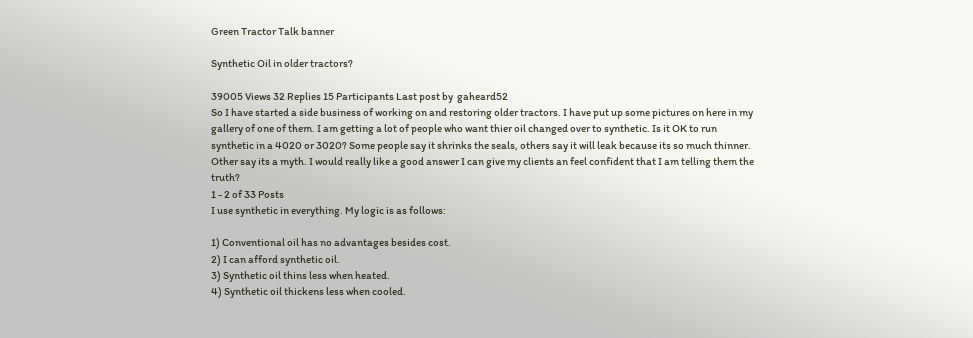Green Tractor Talk banner

Synthetic Oil in older tractors?

39005 Views 32 Replies 15 Participants Last post by  gaheard52
So I have started a side business of working on and restoring older tractors. I have put up some pictures on here in my gallery of one of them. I am getting a lot of people who want thier oil changed over to synthetic. Is it OK to run synthetic in a 4020 or 3020? Some people say it shrinks the seals, others say it will leak because its so much thinner. Other say its a myth. I would really like a good answer I can give my clients an feel confident that I am telling them the truth?
1 - 2 of 33 Posts
I use synthetic in everything. My logic is as follows:

1) Conventional oil has no advantages besides cost.
2) I can afford synthetic oil.
3) Synthetic oil thins less when heated.
4) Synthetic oil thickens less when cooled.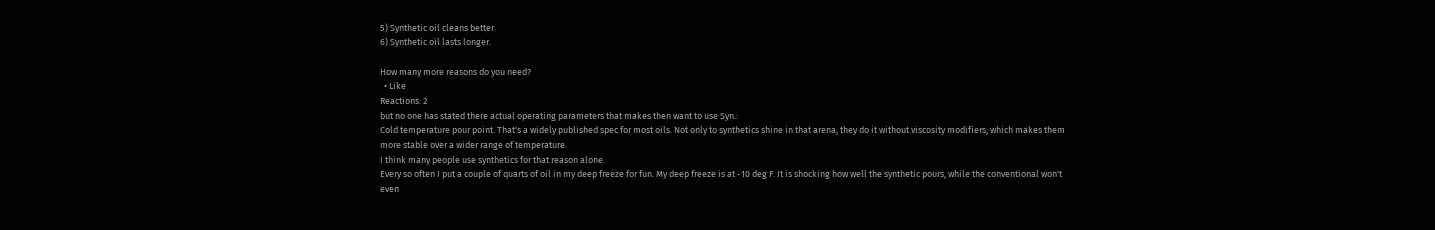5) Synthetic oil cleans better.
6) Synthetic oil lasts longer.

How many more reasons do you need?
  • Like
Reactions: 2
but no one has stated there actual operating parameters that makes then want to use Syn.:
Cold temperature pour point. That's a widely published spec for most oils. Not only to synthetics shine in that arena, they do it without viscosity modifiers; which makes them more stable over a wider range of temperature.
I think many people use synthetics for that reason alone.
Every so often I put a couple of quarts of oil in my deep freeze for fun. My deep freeze is at -10 deg F. It is shocking how well the synthetic pours, while the conventional won't even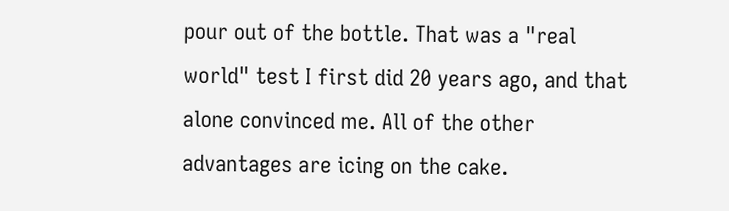pour out of the bottle. That was a "real world" test I first did 20 years ago, and that alone convinced me. All of the other advantages are icing on the cake.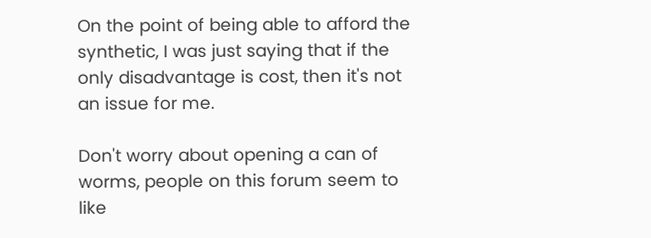On the point of being able to afford the synthetic, I was just saying that if the only disadvantage is cost, then it's not an issue for me.

Don't worry about opening a can of worms, people on this forum seem to like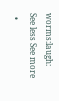worms:laugh:
See less See more
  •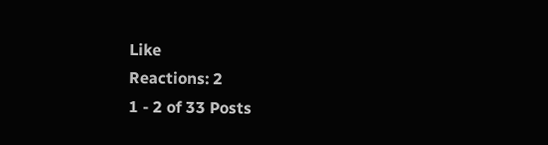Like
Reactions: 2
1 - 2 of 33 Posts